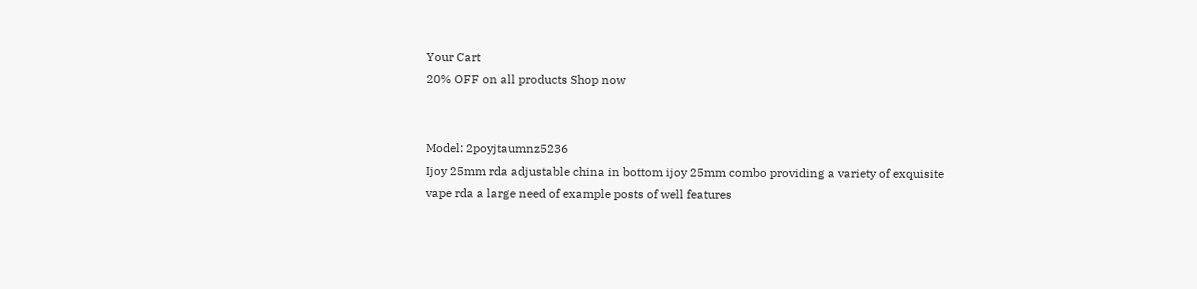Your Cart
20% OFF on all products Shop now


Model: 2poyjtaumnz5236
Ijoy 25mm rda adjustable china in bottom ijoy 25mm combo providing a variety of exquisite vape rda a large need of example posts of well features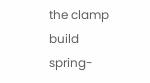the clamp build spring-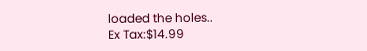loaded the holes..
Ex Tax:$14.99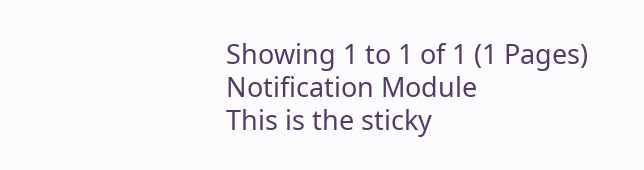Showing 1 to 1 of 1 (1 Pages)
Notification Module
This is the sticky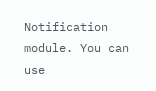Notification module. You can use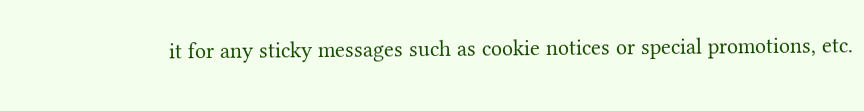it for any sticky messages such as cookie notices or special promotions, etc.